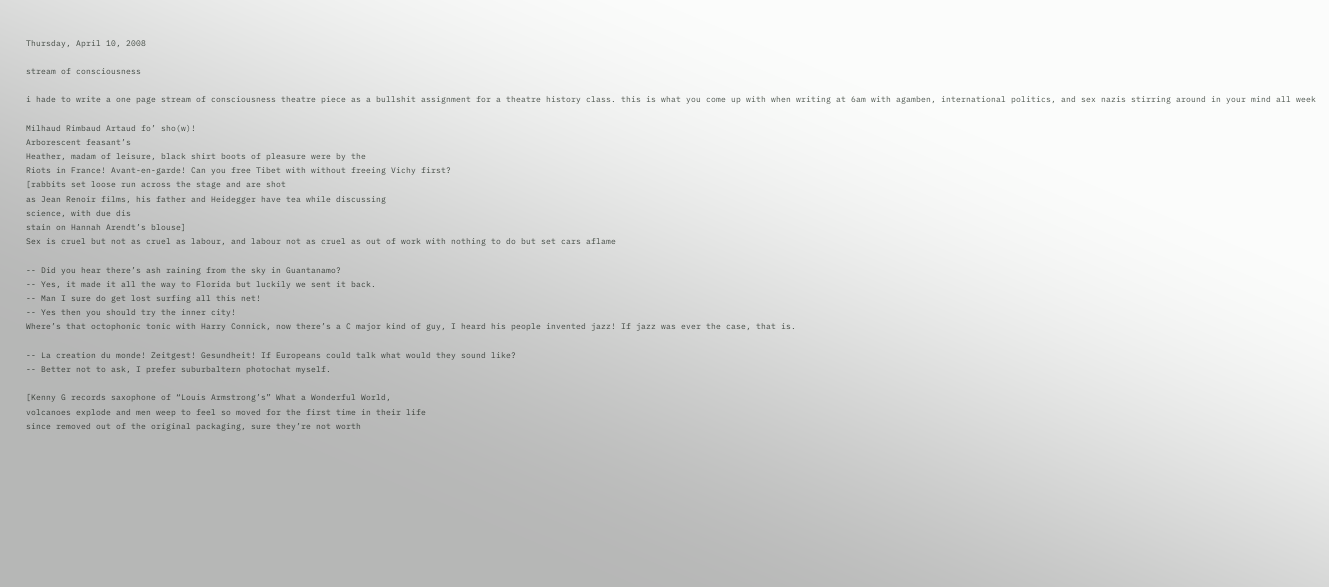Thursday, April 10, 2008

stream of consciousness

i hade to write a one page stream of consciousness theatre piece as a bullshit assignment for a theatre history class. this is what you come up with when writing at 6am with agamben, international politics, and sex nazis stirring around in your mind all week

Milhaud Rimbaud Artaud fo’ sho(w)!
Arborescent feasant’s
Heather, madam of leisure, black shirt boots of pleasure were by the
Riots in France! Avant-en-garde! Can you free Tibet with without freeing Vichy first?
[rabbits set loose run across the stage and are shot
as Jean Renoir films, his father and Heidegger have tea while discussing
science, with due dis
stain on Hannah Arendt’s blouse]
Sex is cruel but not as cruel as labour, and labour not as cruel as out of work with nothing to do but set cars aflame

-- Did you hear there’s ash raining from the sky in Guantanamo?
-- Yes, it made it all the way to Florida but luckily we sent it back.
-- Man I sure do get lost surfing all this net!
-- Yes then you should try the inner city!
Where’s that octophonic tonic with Harry Connick, now there’s a C major kind of guy, I heard his people invented jazz! If jazz was ever the case, that is.

-- La creation du monde! Zeitgest! Gesundheit! If Europeans could talk what would they sound like?
-- Better not to ask, I prefer suburbaltern photochat myself.

[Kenny G records saxophone of “Louis Armstrong’s” What a Wonderful World,
volcanoes explode and men weep to feel so moved for the first time in their life
since removed out of the original packaging, sure they’re not worth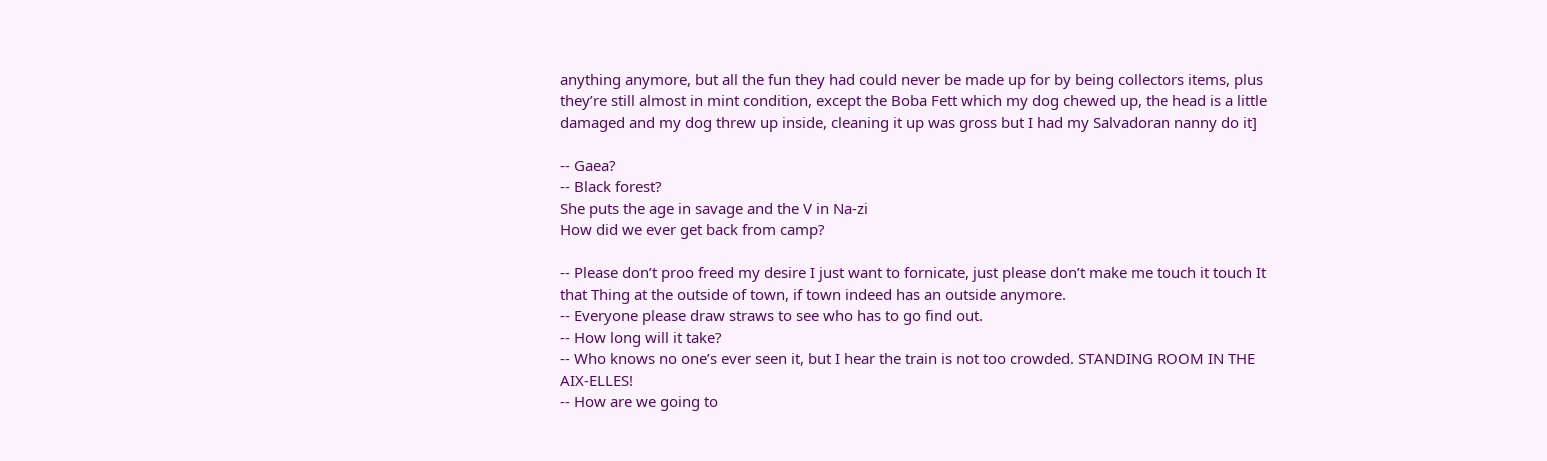anything anymore, but all the fun they had could never be made up for by being collectors items, plus they’re still almost in mint condition, except the Boba Fett which my dog chewed up, the head is a little damaged and my dog threw up inside, cleaning it up was gross but I had my Salvadoran nanny do it]

-- Gaea?
-- Black forest?
She puts the age in savage and the V in Na-zi
How did we ever get back from camp?

-- Please don’t proo freed my desire I just want to fornicate, just please don’t make me touch it touch It that Thing at the outside of town, if town indeed has an outside anymore.
-- Everyone please draw straws to see who has to go find out.
-- How long will it take?
-- Who knows no one’s ever seen it, but I hear the train is not too crowded. STANDING ROOM IN THE AIX-ELLES!
-- How are we going to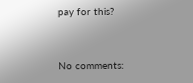pay for this?


No comments: